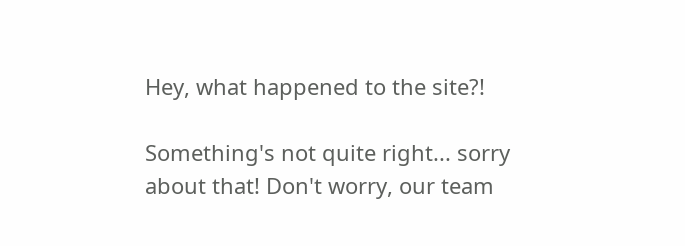Hey, what happened to the site?!

Something's not quite right... sorry about that! Don't worry, our team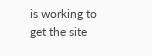is working to get the site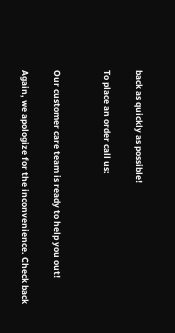back as quickly as possible!

To place an order call us:


Our customer care team is ready to help you out!

Again, we apologize for the inconvenience. Check back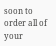soon to order all of your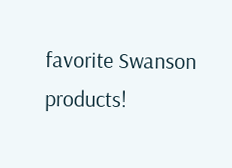favorite Swanson products!